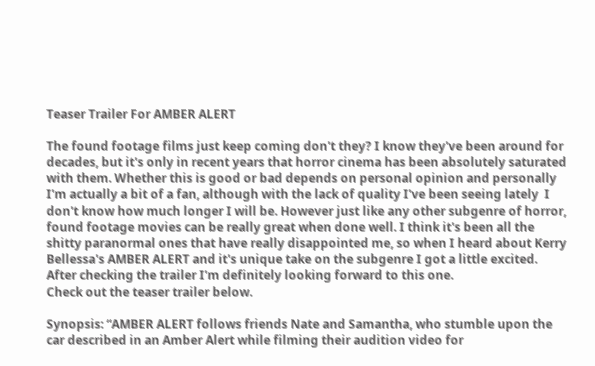Teaser Trailer For AMBER ALERT

The found footage films just keep coming don't they? I know they've been around for decades, but it's only in recent years that horror cinema has been absolutely saturated with them. Whether this is good or bad depends on personal opinion and personally I'm actually a bit of a fan, although with the lack of quality I've been seeing lately  I don't know how much longer I will be. However just like any other subgenre of horror, found footage movies can be really great when done well. I think it's been all the shitty paranormal ones that have really disappointed me, so when I heard about Kerry Bellessa's AMBER ALERT and it's unique take on the subgenre I got a little excited. After checking the trailer I'm definitely looking forward to this one.
Check out the teaser trailer below.

Synopsis: “AMBER ALERT follows friends Nate and Samantha, who stumble upon the car described in an Amber Alert while filming their audition video for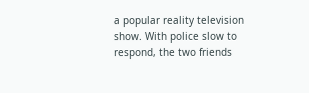a popular reality television show. With police slow to respond, the two friends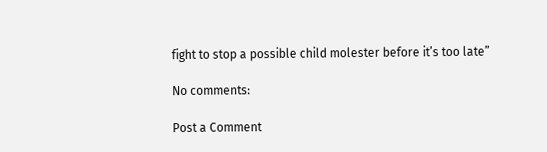fight to stop a possible child molester before it’s too late”

No comments:

Post a Comment